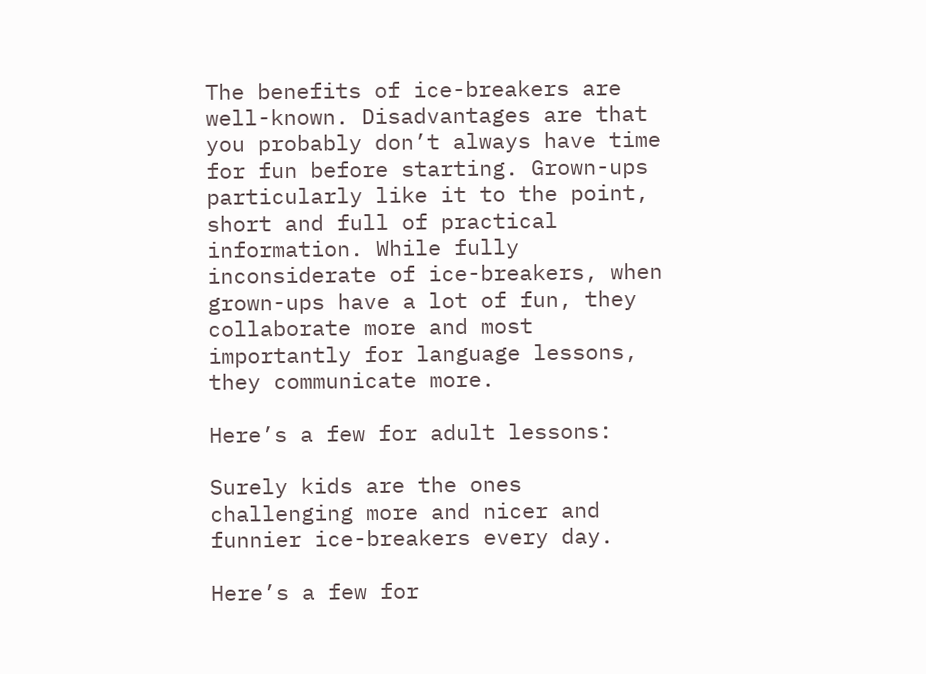The benefits of ice-breakers are well-known. Disadvantages are that you probably don’t always have time for fun before starting. Grown-ups particularly like it to the point, short and full of practical information. While fully inconsiderate of ice-breakers, when grown-ups have a lot of fun, they collaborate more and most importantly for language lessons, they communicate more.

Here’s a few for adult lessons:

Surely kids are the ones challenging more and nicer and funnier ice-breakers every day.

Here’s a few for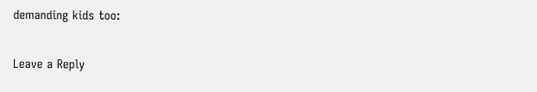demanding kids too:

Leave a Reply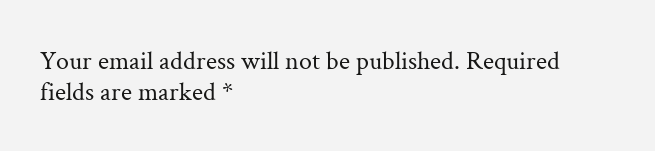Your email address will not be published. Required fields are marked *